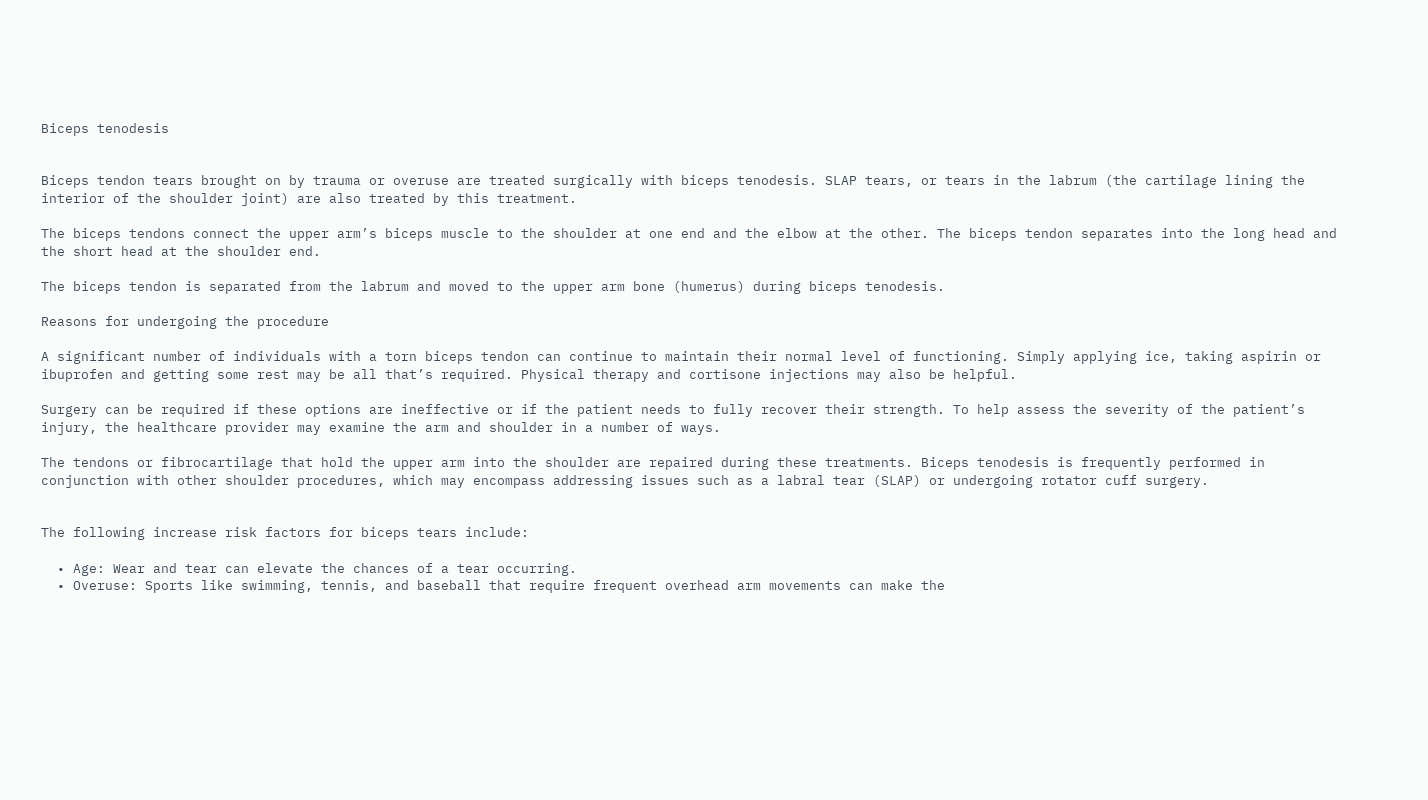Biceps tenodesis


Biceps tendon tears brought on by trauma or overuse are treated surgically with biceps tenodesis. SLAP tears, or tears in the labrum (the cartilage lining the interior of the shoulder joint) are also treated by this treatment.

The biceps tendons connect the upper arm’s biceps muscle to the shoulder at one end and the elbow at the other. The biceps tendon separates into the long head and the short head at the shoulder end.

The biceps tendon is separated from the labrum and moved to the upper arm bone (humerus) during biceps tenodesis.

Reasons for undergoing the procedure

A significant number of individuals with a torn biceps tendon can continue to maintain their normal level of functioning. Simply applying ice, taking aspirin or ibuprofen and getting some rest may be all that’s required. Physical therapy and cortisone injections may also be helpful.

Surgery can be required if these options are ineffective or if the patient needs to fully recover their strength. To help assess the severity of the patient’s injury, the healthcare provider may examine the arm and shoulder in a number of ways.

The tendons or fibrocartilage that hold the upper arm into the shoulder are repaired during these treatments. Biceps tenodesis is frequently performed in conjunction with other shoulder procedures, which may encompass addressing issues such as a labral tear (SLAP) or undergoing rotator cuff surgery.


The following increase risk factors for biceps tears include:

  • Age: Wear and tear can elevate the chances of a tear occurring.
  • Overuse: Sports like swimming, tennis, and baseball that require frequent overhead arm movements can make the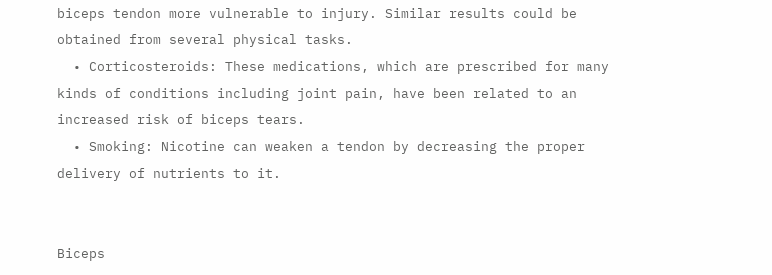biceps tendon more vulnerable to injury. Similar results could be obtained from several physical tasks.
  • Corticosteroids: These medications, which are prescribed for many kinds of conditions including joint pain, have been related to an increased risk of biceps tears.
  • Smoking: Nicotine can weaken a tendon by decreasing the proper delivery of nutrients to it.


Biceps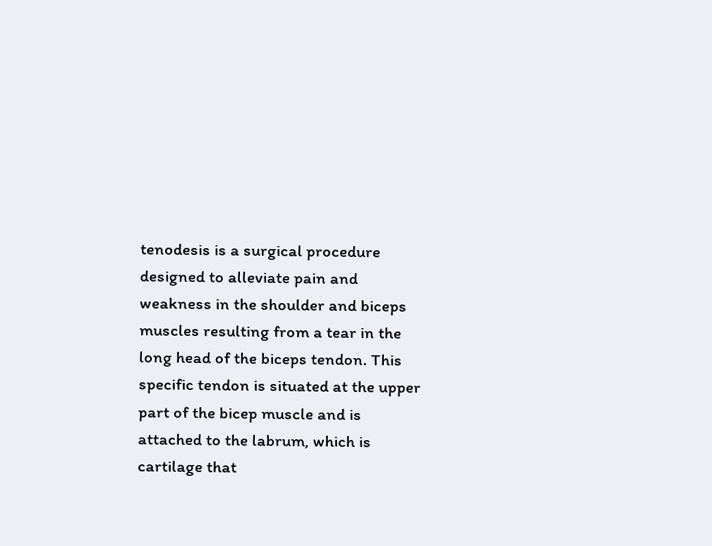tenodesis is a surgical procedure designed to alleviate pain and weakness in the shoulder and biceps muscles resulting from a tear in the long head of the biceps tendon. This specific tendon is situated at the upper part of the bicep muscle and is attached to the labrum, which is cartilage that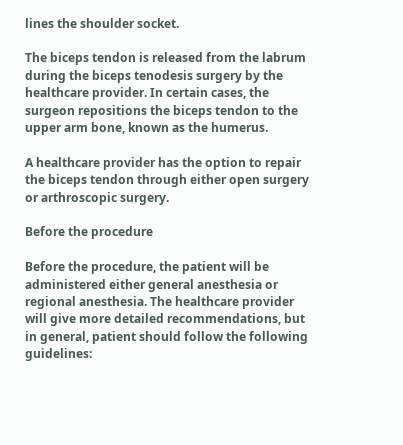lines the shoulder socket.

The biceps tendon is released from the labrum during the biceps tenodesis surgery by the healthcare provider. In certain cases, the surgeon repositions the biceps tendon to the upper arm bone, known as the humerus.

A healthcare provider has the option to repair the biceps tendon through either open surgery or arthroscopic surgery.

Before the procedure

Before the procedure, the patient will be administered either general anesthesia or regional anesthesia. The healthcare provider will give more detailed recommendations, but in general, patient should follow the following guidelines: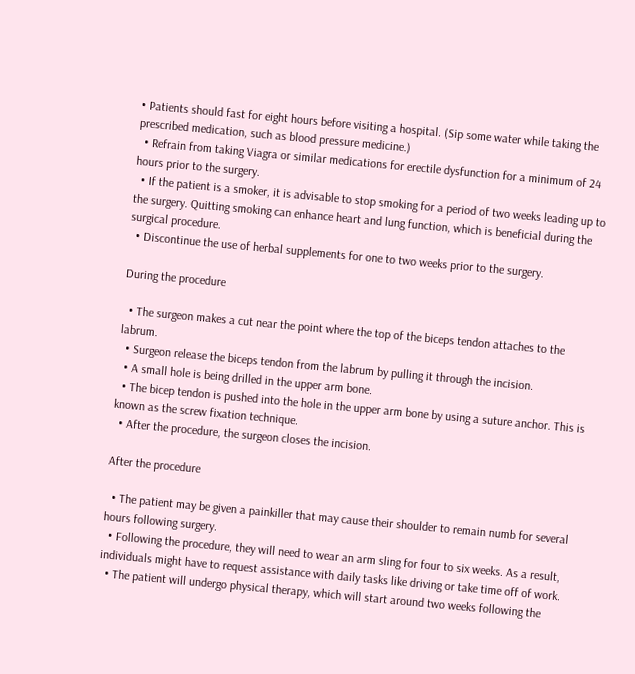• Patients should fast for eight hours before visiting a hospital. (Sip some water while taking the prescribed medication, such as blood pressure medicine.)
  • Refrain from taking Viagra or similar medications for erectile dysfunction for a minimum of 24 hours prior to the surgery.
  • If the patient is a smoker, it is advisable to stop smoking for a period of two weeks leading up to the surgery. Quitting smoking can enhance heart and lung function, which is beneficial during the surgical procedure.
  • Discontinue the use of herbal supplements for one to two weeks prior to the surgery.

During the procedure

  • The surgeon makes a cut near the point where the top of the biceps tendon attaches to the labrum.
  • Surgeon release the biceps tendon from the labrum by pulling it through the incision.
  • A small hole is being drilled in the upper arm bone.
  • The bicep tendon is pushed into the hole in the upper arm bone by using a suture anchor. This is known as the screw fixation technique.
  • After the procedure, the surgeon closes the incision.

After the procedure

  • The patient may be given a painkiller that may cause their shoulder to remain numb for several hours following surgery.
  • Following the procedure, they will need to wear an arm sling for four to six weeks. As a result, individuals might have to request assistance with daily tasks like driving or take time off of work.
  • The patient will undergo physical therapy, which will start around two weeks following the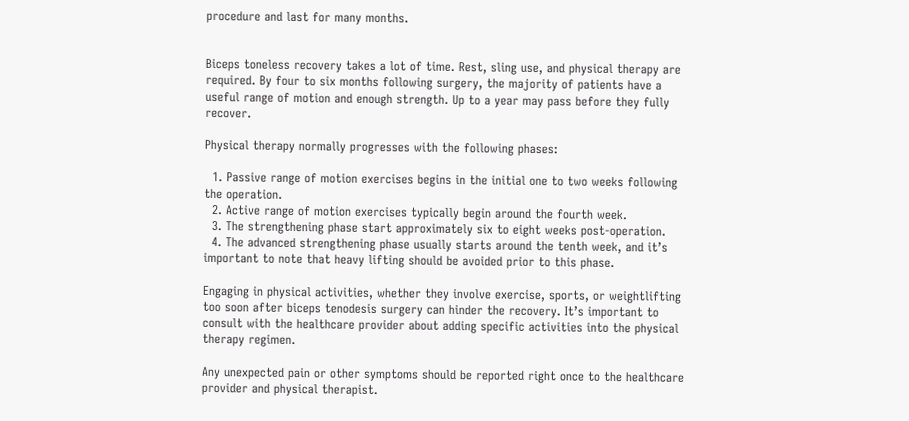procedure and last for many months.


Biceps toneless recovery takes a lot of time. Rest, sling use, and physical therapy are required. By four to six months following surgery, the majority of patients have a useful range of motion and enough strength. Up to a year may pass before they fully recover.

Physical therapy normally progresses with the following phases:

  1. Passive range of motion exercises begins in the initial one to two weeks following the operation.
  2. Active range of motion exercises typically begin around the fourth week.
  3. The strengthening phase start approximately six to eight weeks post-operation.
  4. The advanced strengthening phase usually starts around the tenth week, and it’s important to note that heavy lifting should be avoided prior to this phase.

Engaging in physical activities, whether they involve exercise, sports, or weightlifting too soon after biceps tenodesis surgery can hinder the recovery. It’s important to consult with the healthcare provider about adding specific activities into the physical therapy regimen.

Any unexpected pain or other symptoms should be reported right once to the healthcare provider and physical therapist.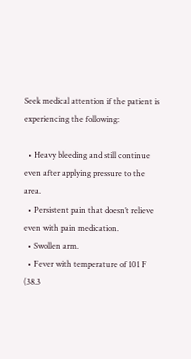Seek medical attention if the patient is experiencing the following:

  • Heavy bleeding and still continue even after applying pressure to the area.
  • Persistent pain that doesn’t relieve even with pain medication.
  • Swollen arm.
  • Fever with temperature of 101 F (38.3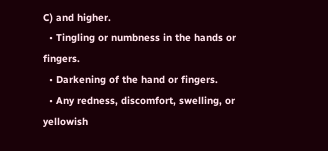C) and higher.
  • Tingling or numbness in the hands or fingers.
  • Darkening of the hand or fingers.
  • Any redness, discomfort, swelling, or yellowish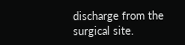discharge from the surgical site.